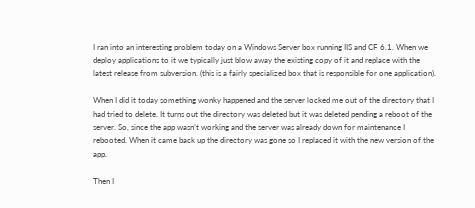I ran into an interesting problem today on a Windows Server box running IIS and CF 6.1. When we deploy applications to it we typically just blow away the existing copy of it and replace with the latest release from subversion. (this is a fairly specialized box that is responsible for one application).

When I did it today something wonky happened and the server locked me out of the directory that I had tried to delete. It turns out the directory was deleted but it was deleted pending a reboot of the server. So, since the app wasn’t working and the server was already down for maintenance I rebooted. When it came back up the directory was gone so I replaced it with the new version of the app.

Then I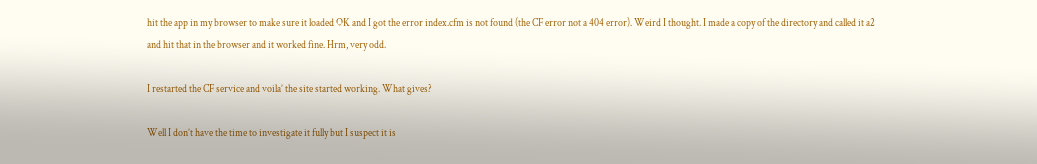hit the app in my browser to make sure it loaded OK and I got the error index.cfm is not found (the CF error not a 404 error). Weird I thought. I made a copy of the directory and called it a2 and hit that in the browser and it worked fine. Hrm, very odd.

I restarted the CF service and voila’ the site started working. What gives?

Well I don’t have the time to investigate it fully but I suspect it is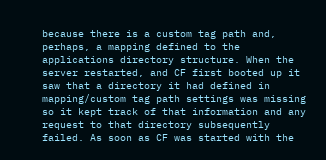because there is a custom tag path and, perhaps, a mapping defined to the applications directory structure. When the server restarted, and CF first booted up it saw that a directory it had defined in mapping/custom tag path settings was missing so it kept track of that information and any request to that directory subsequently failed. As soon as CF was started with the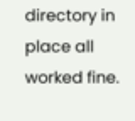directory in place all worked fine.